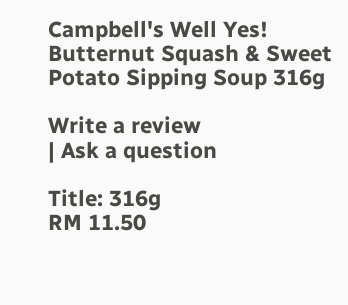Campbell's Well Yes! Butternut Squash & Sweet Potato Sipping Soup 316g

Write a review
| Ask a question

Title: 316g
RM 11.50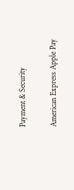Payment & Security

American Express Apple Pay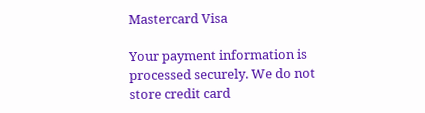Mastercard Visa

Your payment information is processed securely. We do not store credit card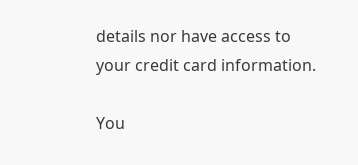details nor have access to your credit card information.

You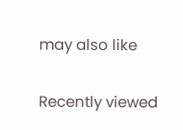may also like

Recently viewed